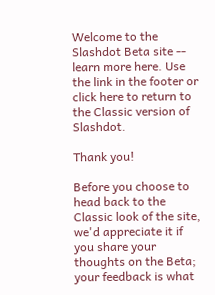Welcome to the Slashdot Beta site -- learn more here. Use the link in the footer or click here to return to the Classic version of Slashdot.

Thank you!

Before you choose to head back to the Classic look of the site, we'd appreciate it if you share your thoughts on the Beta; your feedback is what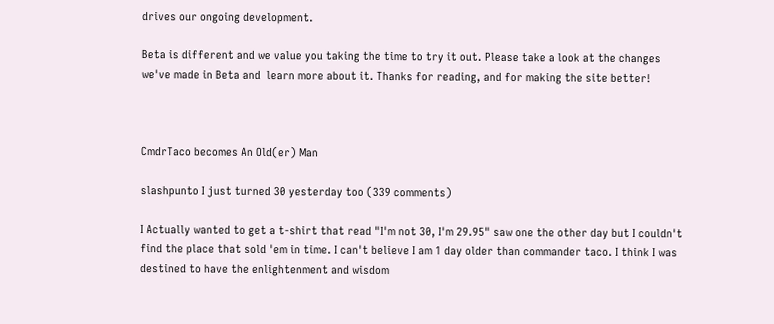drives our ongoing development.

Beta is different and we value you taking the time to try it out. Please take a look at the changes we've made in Beta and  learn more about it. Thanks for reading, and for making the site better!



CmdrTaco becomes An Old(er) Man

slashpunto I just turned 30 yesterday too (339 comments)

I Actually wanted to get a t-shirt that read "I'm not 30, I'm 29.95" saw one the other day but I couldn't find the place that sold 'em in time. I can't believe I am 1 day older than commander taco. I think I was destined to have the enlightenment and wisdom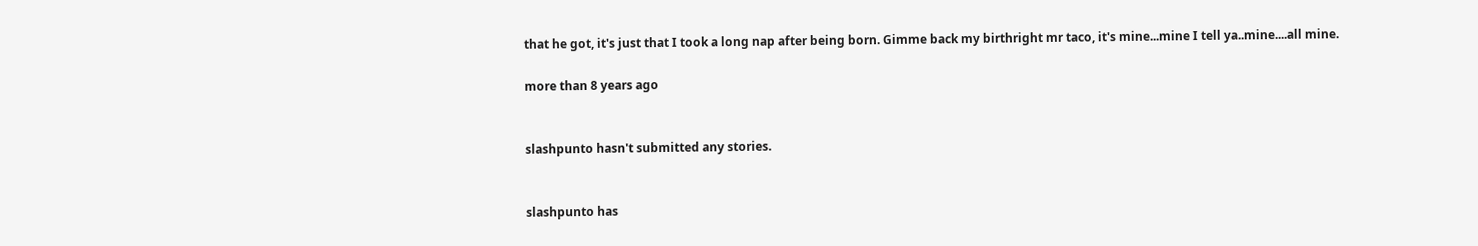that he got, it's just that I took a long nap after being born. Gimme back my birthright mr taco, it's mine...mine I tell ya..mine....all mine.

more than 8 years ago


slashpunto hasn't submitted any stories.


slashpunto has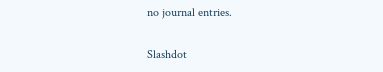no journal entries.

Slashdot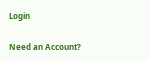Login

Need an Account?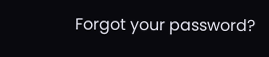Forgot your password?